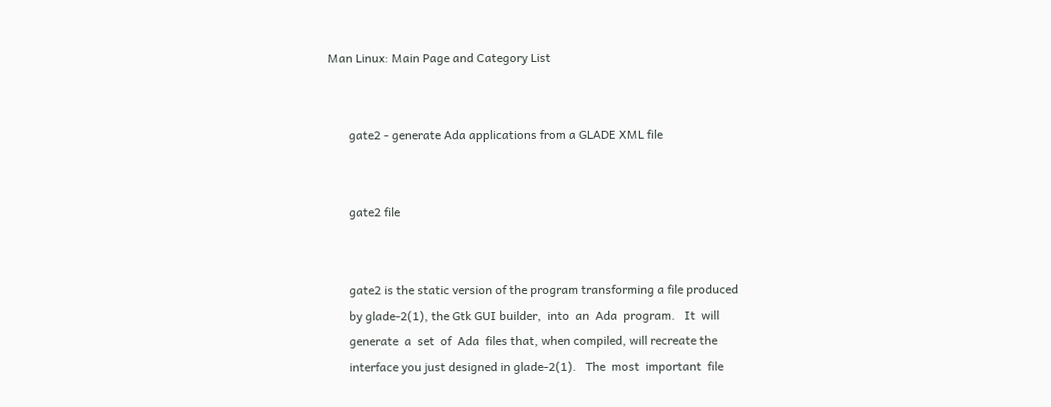Man Linux: Main Page and Category List


       gate2 - generate Ada applications from a GLADE XML file


       gate2 file


       gate2 is the static version of the program transforming a file produced
       by glade-2(1), the Gtk GUI builder,  into  an  Ada  program.   It  will
       generate  a  set  of  Ada  files that, when compiled, will recreate the
       interface you just designed in glade-2(1).   The  most  important  file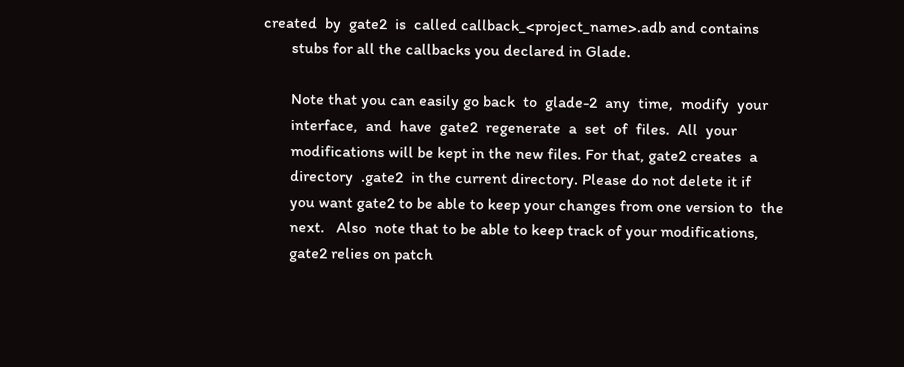created  by  gate2  is  called callback_<project_name>.adb and contains
       stubs for all the callbacks you declared in Glade.

       Note that you can easily go back  to  glade-2  any  time,  modify  your
       interface,  and  have  gate2  regenerate  a  set  of  files.  All  your
       modifications will be kept in the new files. For that, gate2 creates  a
       directory  .gate2  in the current directory. Please do not delete it if
       you want gate2 to be able to keep your changes from one version to  the
       next.   Also  note that to be able to keep track of your modifications,
       gate2 relies on patch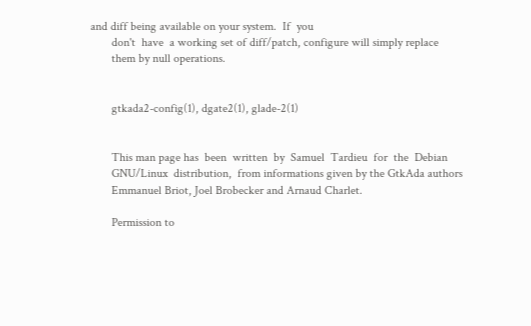and diff being available on your system.  If  you
       don't  have  a working set of diff/patch, configure will simply replace
       them by null operations.


       gtkada2-config(1), dgate2(1), glade-2(1)


       This man page has  been  written  by  Samuel  Tardieu  for  the  Debian
       GNU/Linux  distribution,  from informations given by the GtkAda authors
       Emmanuel Briot, Joel Brobecker and Arnaud Charlet.

       Permission to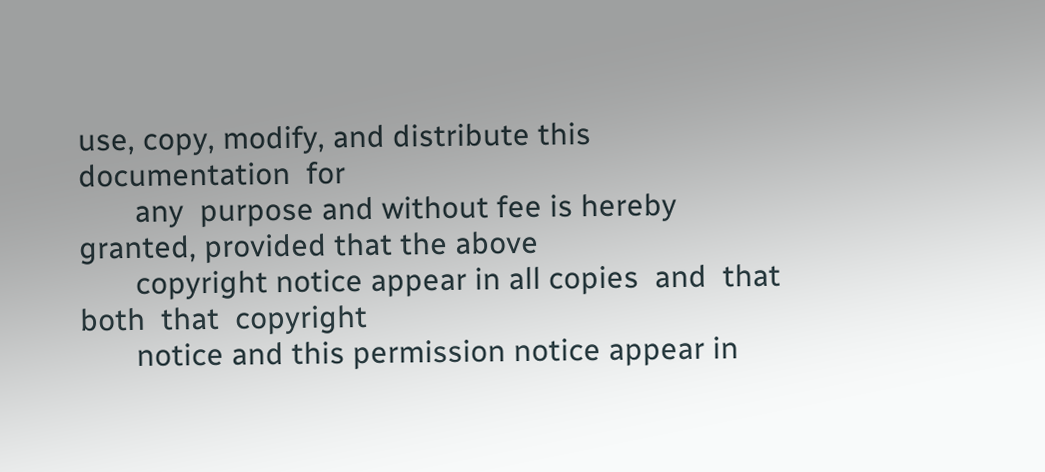use, copy, modify, and distribute this documentation  for
       any  purpose and without fee is hereby granted, provided that the above
       copyright notice appear in all copies  and  that  both  that  copyright
       notice and this permission notice appear in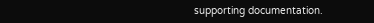supporting documentation.